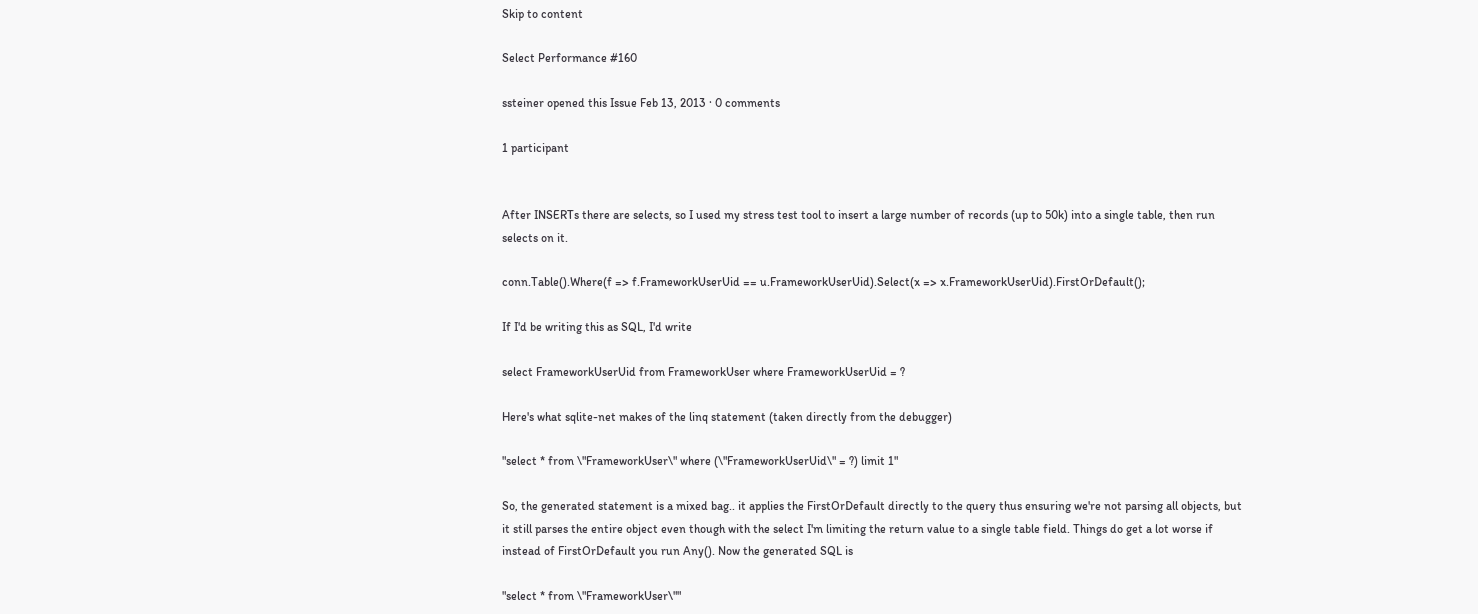Skip to content

Select Performance #160

ssteiner opened this Issue Feb 13, 2013 · 0 comments

1 participant


After INSERTs there are selects, so I used my stress test tool to insert a large number of records (up to 50k) into a single table, then run selects on it.

conn.Table().Where(f => f.FrameworkUserUid == u.FrameworkUserUid).Select(x => x.FrameworkUserUid).FirstOrDefault();

If I'd be writing this as SQL, I'd write

select FrameworkUserUid from FrameworkUser where FrameworkUserUid = ?

Here's what sqlite-net makes of the linq statement (taken directly from the debugger)

"select * from \"FrameworkUser\" where (\"FrameworkUserUid\" = ?) limit 1"

So, the generated statement is a mixed bag.. it applies the FirstOrDefault directly to the query thus ensuring we're not parsing all objects, but it still parses the entire object even though with the select I'm limiting the return value to a single table field. Things do get a lot worse if instead of FirstOrDefault you run Any(). Now the generated SQL is

"select * from \"FrameworkUser\""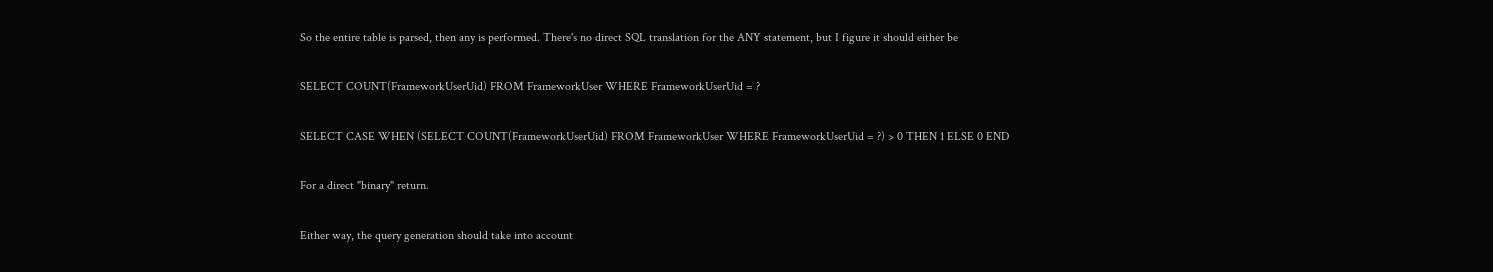So the entire table is parsed, then any is performed. There's no direct SQL translation for the ANY statement, but I figure it should either be

SELECT COUNT(FrameworkUserUid) FROM FrameworkUser WHERE FrameworkUserUid = ?

SELECT CASE WHEN (SELECT COUNT(FrameworkUserUid) FROM FrameworkUser WHERE FrameworkUserUid = ?) > 0 THEN 1 ELSE 0 END

For a direct "binary" return.

Either way, the query generation should take into account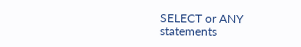SELECT or ANY statements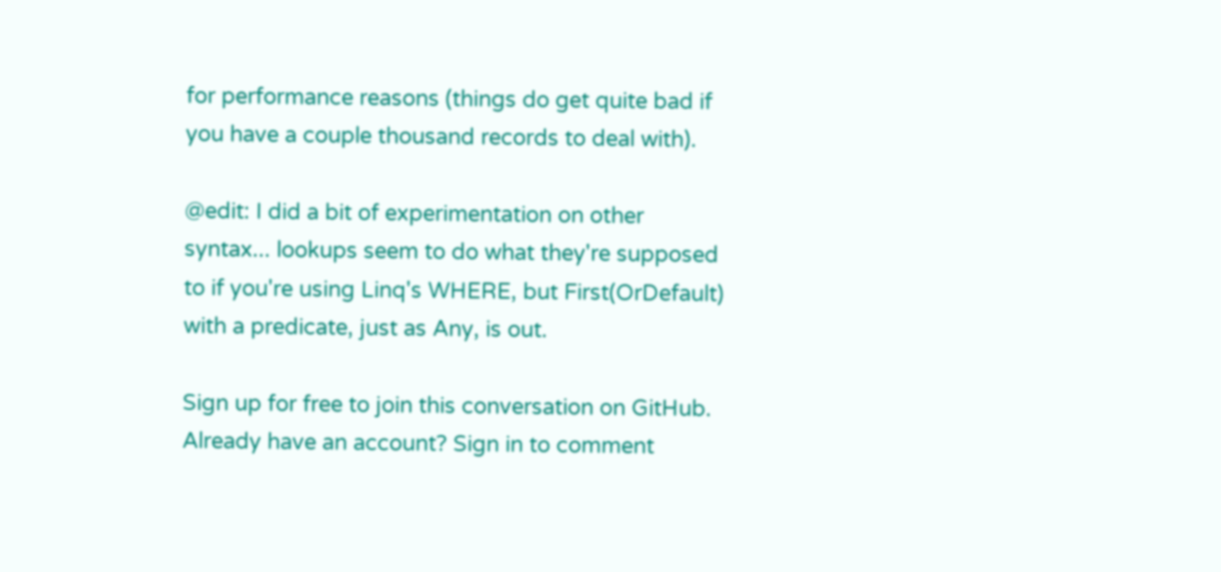for performance reasons (things do get quite bad if you have a couple thousand records to deal with).

@edit: I did a bit of experimentation on other syntax... lookups seem to do what they're supposed to if you're using Linq's WHERE, but First(OrDefault) with a predicate, just as Any, is out.

Sign up for free to join this conversation on GitHub. Already have an account? Sign in to comment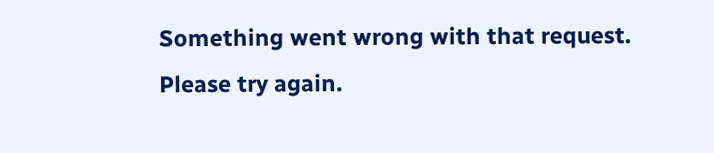Something went wrong with that request. Please try again.